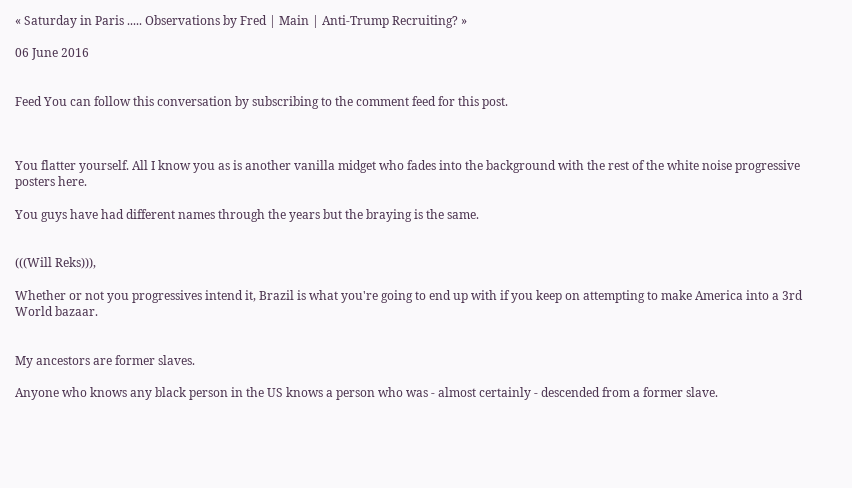« Saturday in Paris ..... Observations by Fred | Main | Anti-Trump Recruiting? »

06 June 2016


Feed You can follow this conversation by subscribing to the comment feed for this post.



You flatter yourself. All I know you as is another vanilla midget who fades into the background with the rest of the white noise progressive posters here.

You guys have had different names through the years but the braying is the same.


(((Will Reks))),

Whether or not you progressives intend it, Brazil is what you're going to end up with if you keep on attempting to make America into a 3rd World bazaar.


My ancestors are former slaves.

Anyone who knows any black person in the US knows a person who was - almost certainly - descended from a former slave.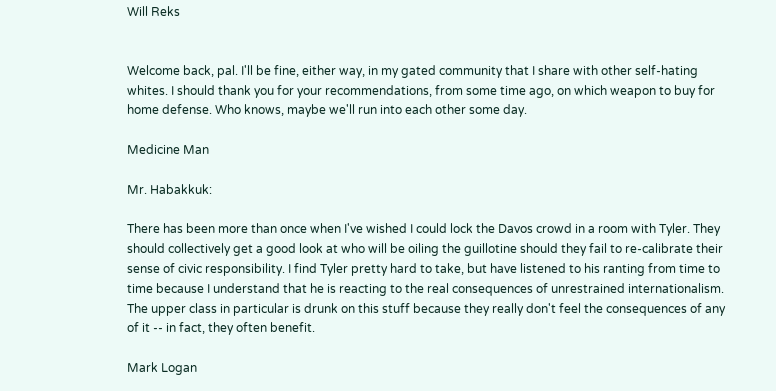Will Reks


Welcome back, pal. I'll be fine, either way, in my gated community that I share with other self-hating whites. I should thank you for your recommendations, from some time ago, on which weapon to buy for home defense. Who knows, maybe we'll run into each other some day.

Medicine Man

Mr. Habakkuk:

There has been more than once when I've wished I could lock the Davos crowd in a room with Tyler. They should collectively get a good look at who will be oiling the guillotine should they fail to re-calibrate their sense of civic responsibility. I find Tyler pretty hard to take, but have listened to his ranting from time to time because I understand that he is reacting to the real consequences of unrestrained internationalism. The upper class in particular is drunk on this stuff because they really don't feel the consequences of any of it -- in fact, they often benefit.

Mark Logan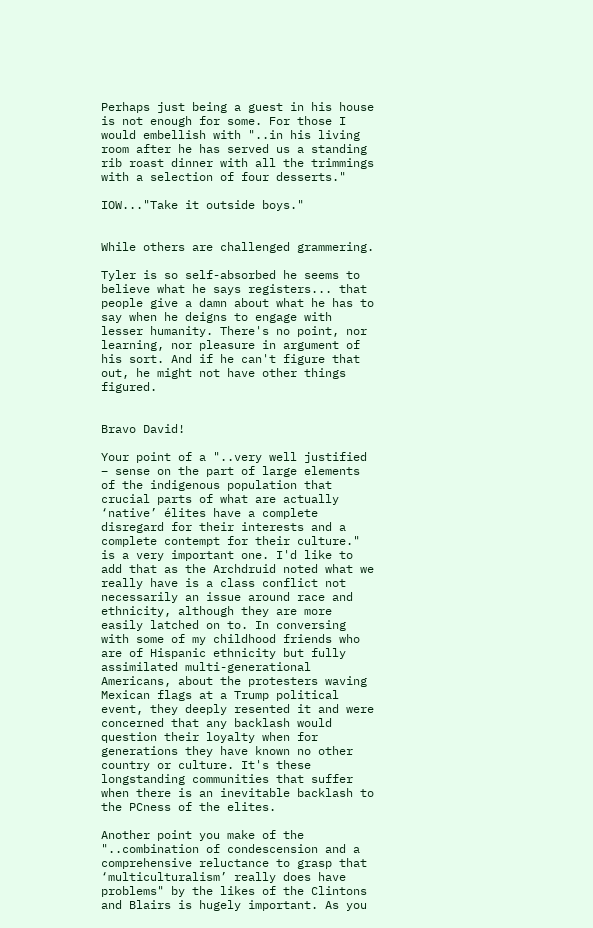Perhaps just being a guest in his house is not enough for some. For those I would embellish with "..in his living room after he has served us a standing rib roast dinner with all the trimmings with a selection of four desserts."

IOW..."Take it outside boys."


While others are challenged grammering.

Tyler is so self-absorbed he seems to believe what he says registers... that people give a damn about what he has to say when he deigns to engage with lesser humanity. There's no point, nor learning, nor pleasure in argument of his sort. And if he can't figure that out, he might not have other things figured.


Bravo David!

Your point of a "..very well justified – sense on the part of large elements of the indigenous population that crucial parts of what are actually ‘native’ élites have a complete disregard for their interests and a complete contempt for their culture." is a very important one. I'd like to add that as the Archdruid noted what we really have is a class conflict not necessarily an issue around race and ethnicity, although they are more easily latched on to. In conversing with some of my childhood friends who are of Hispanic ethnicity but fully assimilated multi-generational Americans, about the protesters waving Mexican flags at a Trump political event, they deeply resented it and were concerned that any backlash would question their loyalty when for generations they have known no other country or culture. It's these longstanding communities that suffer when there is an inevitable backlash to the PCness of the elites.

Another point you make of the "..combination of condescension and a comprehensive reluctance to grasp that ‘multiculturalism’ really does have problems" by the likes of the Clintons and Blairs is hugely important. As you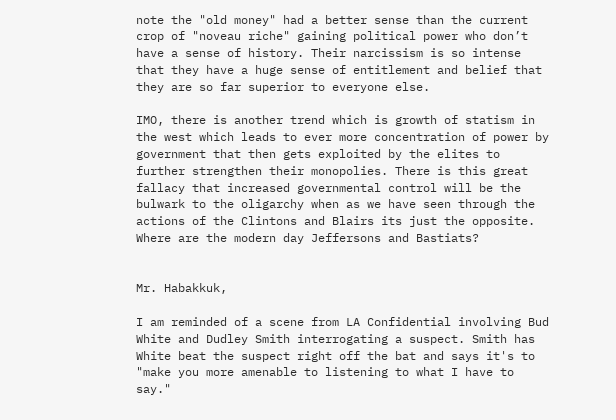note the "old money" had a better sense than the current crop of "noveau riche" gaining political power who don’t have a sense of history. Their narcissism is so intense that they have a huge sense of entitlement and belief that they are so far superior to everyone else.

IMO, there is another trend which is growth of statism in the west which leads to ever more concentration of power by government that then gets exploited by the elites to further strengthen their monopolies. There is this great fallacy that increased governmental control will be the bulwark to the oligarchy when as we have seen through the actions of the Clintons and Blairs its just the opposite. Where are the modern day Jeffersons and Bastiats?


Mr. Habakkuk,

I am reminded of a scene from LA Confidential involving Bud White and Dudley Smith interrogating a suspect. Smith has White beat the suspect right off the bat and says it's to "make you more amenable to listening to what I have to say."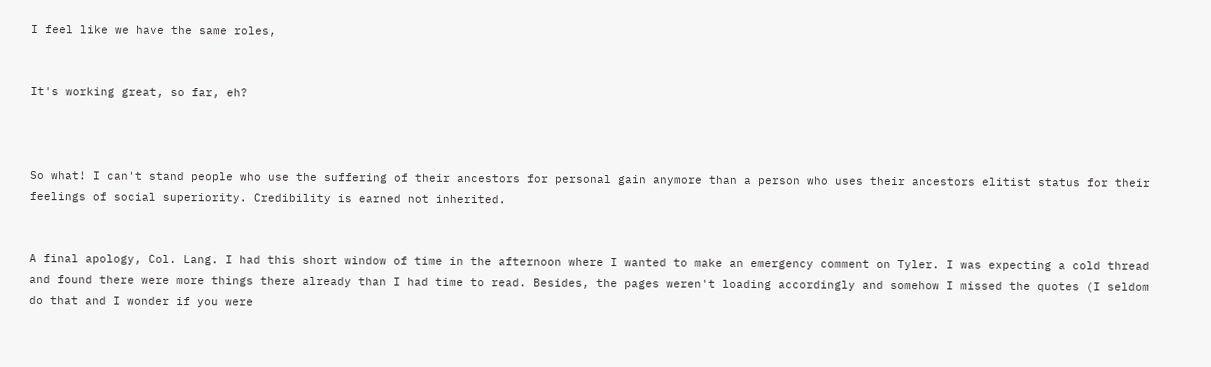I feel like we have the same roles,


It's working great, so far, eh?



So what! I can't stand people who use the suffering of their ancestors for personal gain anymore than a person who uses their ancestors elitist status for their feelings of social superiority. Credibility is earned not inherited.


A final apology, Col. Lang. I had this short window of time in the afternoon where I wanted to make an emergency comment on Tyler. I was expecting a cold thread and found there were more things there already than I had time to read. Besides, the pages weren't loading accordingly and somehow I missed the quotes (I seldom do that and I wonder if you were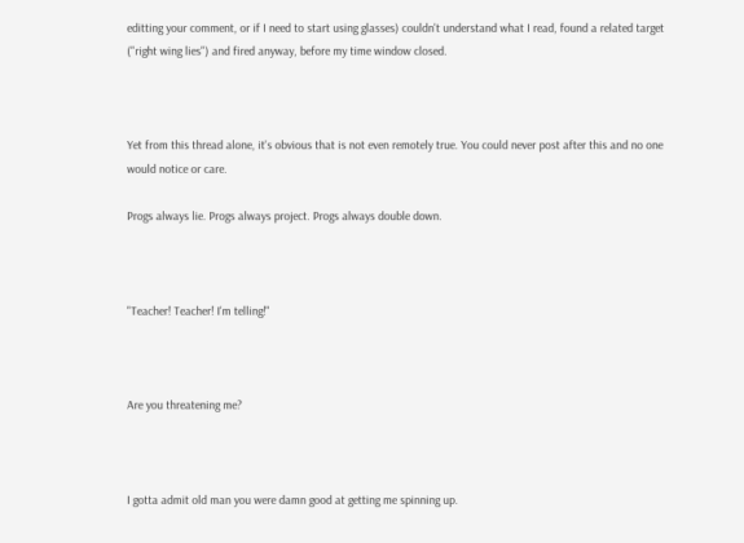editting your comment, or if I need to start using glasses) couldn't understand what I read, found a related target ("right wing lies") and fired anyway, before my time window closed.



Yet from this thread alone, it's obvious that is not even remotely true. You could never post after this and no one would notice or care.

Progs always lie. Progs always project. Progs always double down.



"Teacher! Teacher! I'm telling!"



Are you threatening me?



I gotta admit old man you were damn good at getting me spinning up.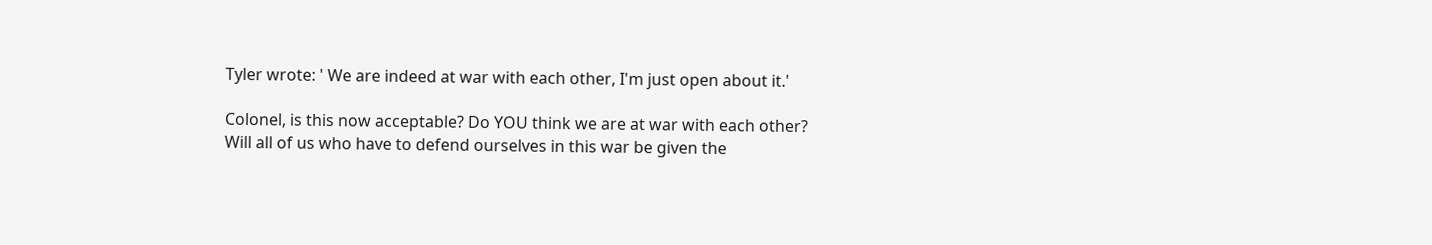Tyler wrote: ' We are indeed at war with each other, I'm just open about it.'

Colonel, is this now acceptable? Do YOU think we are at war with each other? Will all of us who have to defend ourselves in this war be given the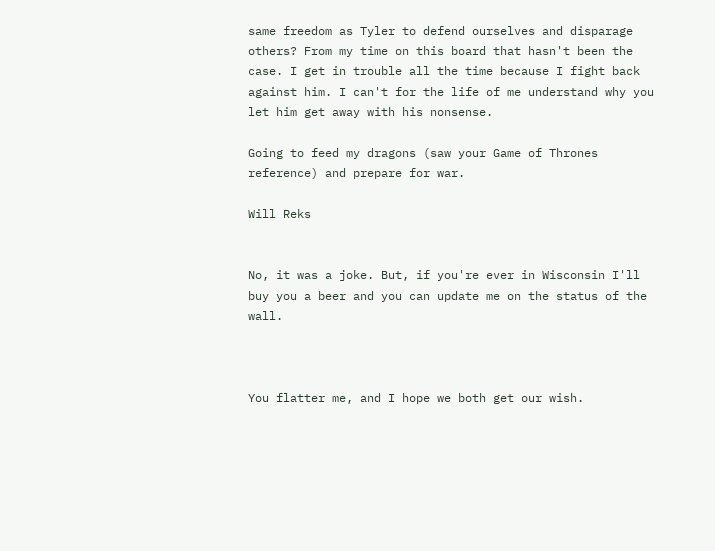same freedom as Tyler to defend ourselves and disparage others? From my time on this board that hasn't been the case. I get in trouble all the time because I fight back against him. I can't for the life of me understand why you let him get away with his nonsense.

Going to feed my dragons (saw your Game of Thrones reference) and prepare for war.

Will Reks


No, it was a joke. But, if you're ever in Wisconsin I'll buy you a beer and you can update me on the status of the wall.



You flatter me, and I hope we both get our wish.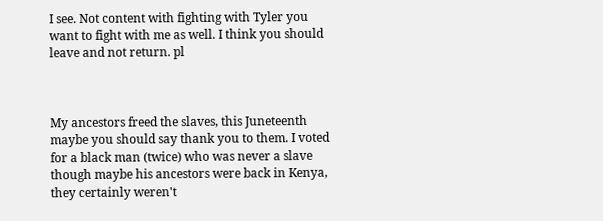I see. Not content with fighting with Tyler you want to fight with me as well. I think you should leave and not return. pl



My ancestors freed the slaves, this Juneteenth maybe you should say thank you to them. I voted for a black man (twice) who was never a slave though maybe his ancestors were back in Kenya, they certainly weren't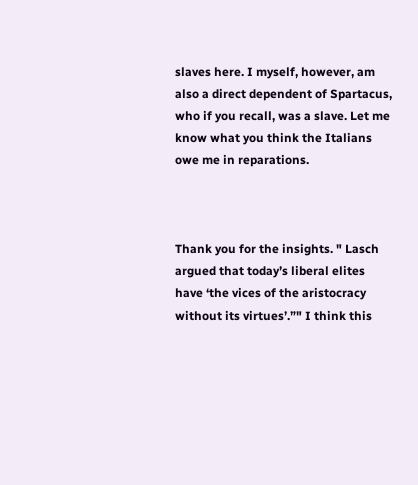slaves here. I myself, however, am also a direct dependent of Spartacus, who if you recall, was a slave. Let me know what you think the Italians owe me in reparations.



Thank you for the insights. " Lasch argued that today’s liberal elites have ‘the vices of the aristocracy without its virtues’.”" I think this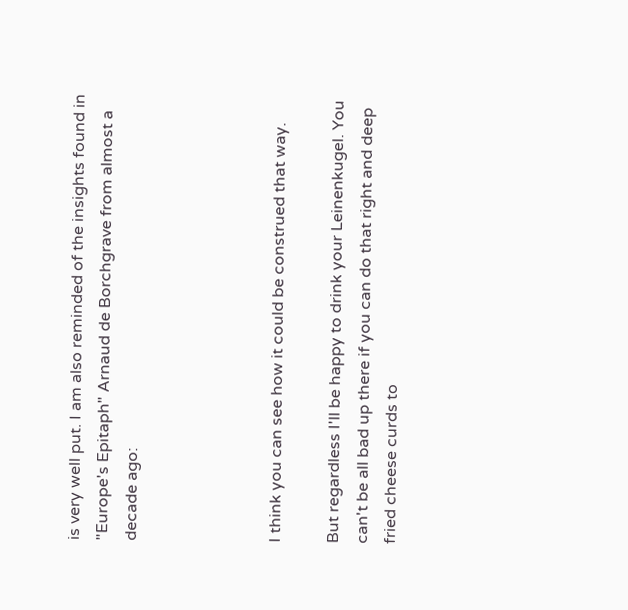is very well put. I am also reminded of the insights found in "Europe's Epitaph" Arnaud de Borchgrave from almost a decade ago:




I think you can see how it could be construed that way.

But regardless I'll be happy to drink your Leinenkugel. You can't be all bad up there if you can do that right and deep fried cheese curds to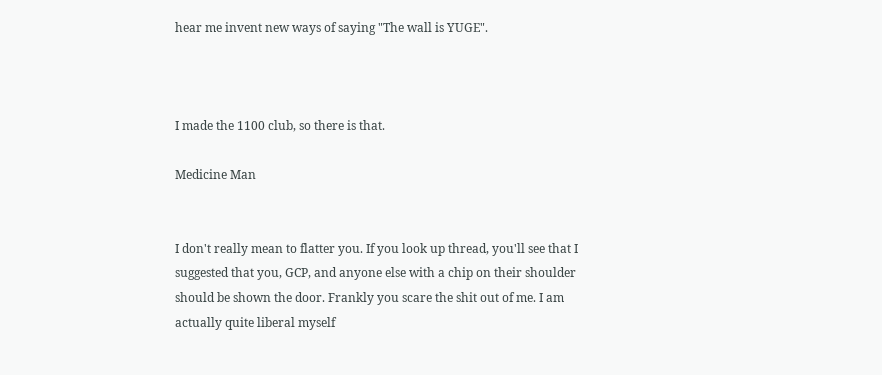hear me invent new ways of saying "The wall is YUGE".



I made the 1100 club, so there is that.

Medicine Man


I don't really mean to flatter you. If you look up thread, you'll see that I suggested that you, GCP, and anyone else with a chip on their shoulder should be shown the door. Frankly you scare the shit out of me. I am actually quite liberal myself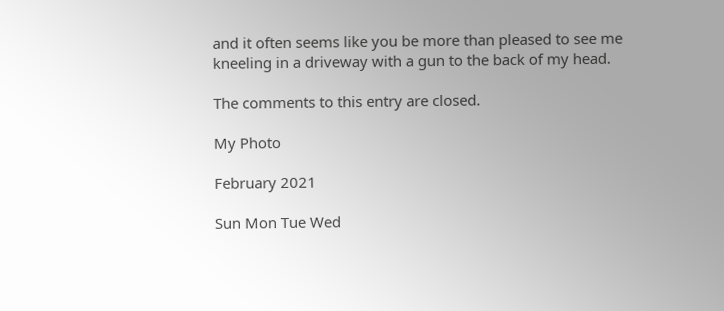and it often seems like you be more than pleased to see me kneeling in a driveway with a gun to the back of my head.

The comments to this entry are closed.

My Photo

February 2021

Sun Mon Tue Wed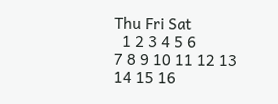Thu Fri Sat
  1 2 3 4 5 6
7 8 9 10 11 12 13
14 15 16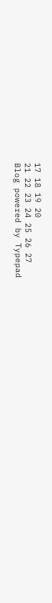17 18 19 20
21 22 23 24 25 26 27
Blog powered by Typepad